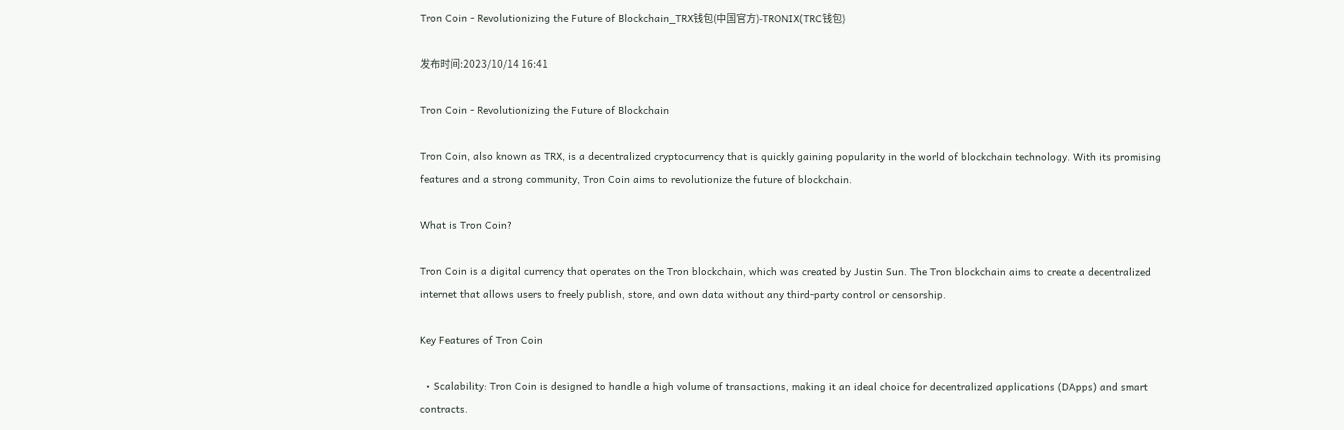Tron Coin - Revolutionizing the Future of Blockchain_TRX钱包(中国官方)-TRONIX(TRC钱包)

发布时间:2023/10/14 16:41

Tron Coin - Revolutionizing the Future of Blockchain

Tron Coin, also known as TRX, is a decentralized cryptocurrency that is quickly gaining popularity in the world of blockchain technology. With its promising features and a strong community, Tron Coin aims to revolutionize the future of blockchain.

What is Tron Coin?

Tron Coin is a digital currency that operates on the Tron blockchain, which was created by Justin Sun. The Tron blockchain aims to create a decentralized internet that allows users to freely publish, store, and own data without any third-party control or censorship.

Key Features of Tron Coin

  • Scalability: Tron Coin is designed to handle a high volume of transactions, making it an ideal choice for decentralized applications (DApps) and smart contracts.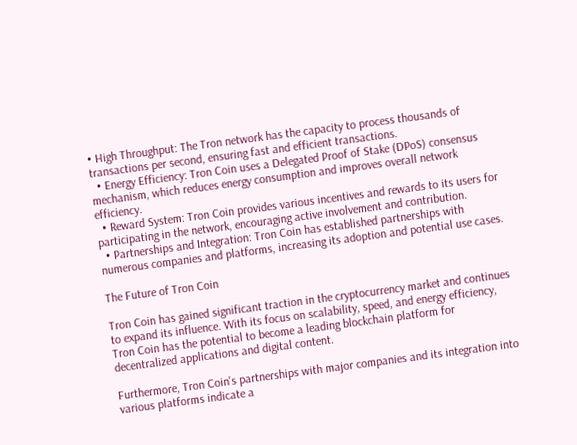• High Throughput: The Tron network has the capacity to process thousands of transactions per second, ensuring fast and efficient transactions.
  • Energy Efficiency: Tron Coin uses a Delegated Proof of Stake (DPoS) consensus mechanism, which reduces energy consumption and improves overall network efficiency.
  • Reward System: Tron Coin provides various incentives and rewards to its users for participating in the network, encouraging active involvement and contribution.
  • Partnerships and Integration: Tron Coin has established partnerships with numerous companies and platforms, increasing its adoption and potential use cases.

The Future of Tron Coin

Tron Coin has gained significant traction in the cryptocurrency market and continues to expand its influence. With its focus on scalability, speed, and energy efficiency, Tron Coin has the potential to become a leading blockchain platform for decentralized applications and digital content.

Furthermore, Tron Coin's partnerships with major companies and its integration into various platforms indicate a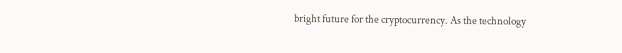bright future for the cryptocurrency. As the technology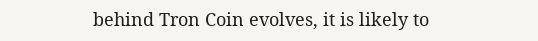behind Tron Coin evolves, it is likely to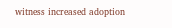witness increased adoption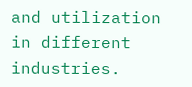and utilization in different industries.